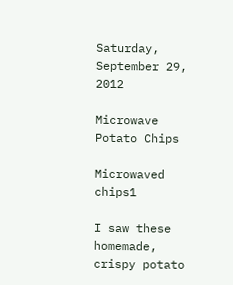Saturday, September 29, 2012

Microwave Potato Chips

Microwaved chips1

I saw these homemade, crispy potato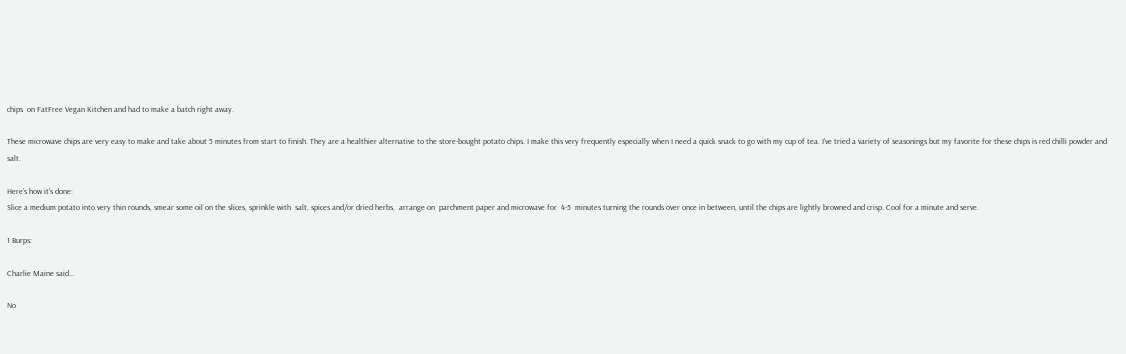chips  on FatFree Vegan Kitchen and had to make a batch right away.

These microwave chips are very easy to make and take about 5 minutes from start to finish. They are a healthier alternative to the store-bought potato chips. I make this very frequently especially when I need a quick snack to go with my cup of tea. I've tried a variety of seasonings but my favorite for these chips is red chilli powder and salt.

Here’s how it’s done:
Slice a medium potato into very thin rounds, smear some oil on the slices, sprinkle with  salt, spices and/or dried herbs,  arrange on  parchment paper and microwave for  4-5  minutes turning the rounds over once in between, until the chips are lightly browned and crisp. Cool for a minute and serve.

1 Burps:

Charlie Maine said...

No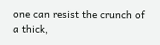one can resist the crunch of a thick,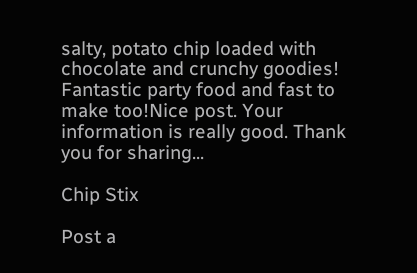salty, potato chip loaded with chocolate and crunchy goodies! Fantastic party food and fast to make too!Nice post. Your information is really good. Thank you for sharing...

Chip Stix

Post a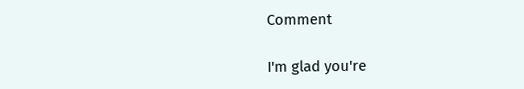Comment

I'm glad you're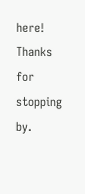here! Thanks for stopping by.